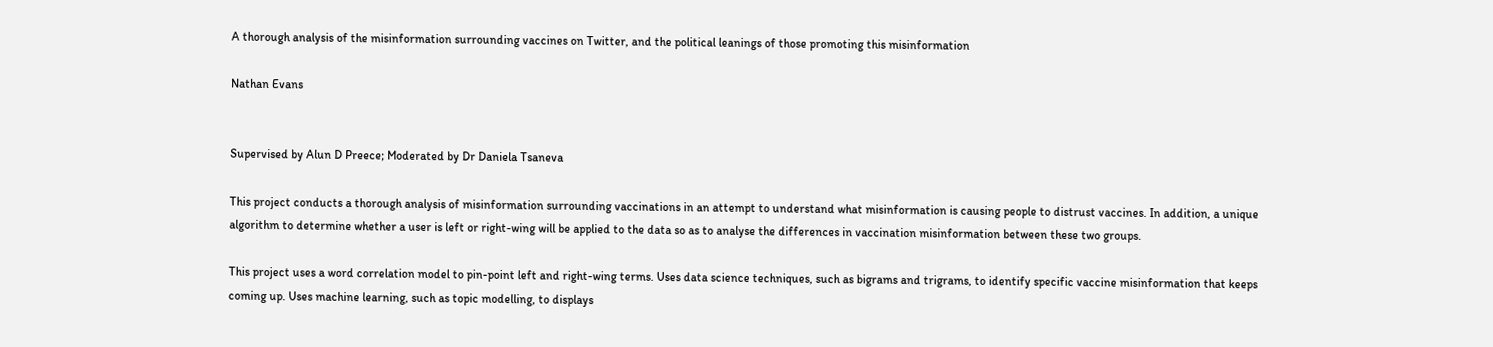A thorough analysis of the misinformation surrounding vaccines on Twitter, and the political leanings of those promoting this misinformation

Nathan Evans


Supervised by Alun D Preece; Moderated by Dr Daniela Tsaneva

This project conducts a thorough analysis of misinformation surrounding vaccinations in an attempt to understand what misinformation is causing people to distrust vaccines. In addition, a unique algorithm to determine whether a user is left or right-wing will be applied to the data so as to analyse the differences in vaccination misinformation between these two groups.

This project uses a word correlation model to pin-point left and right-wing terms. Uses data science techniques, such as bigrams and trigrams, to identify specific vaccine misinformation that keeps coming up. Uses machine learning, such as topic modelling, to displays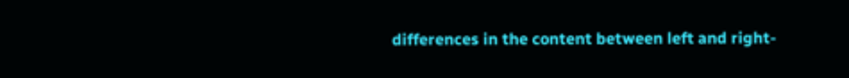differences in the content between left and right-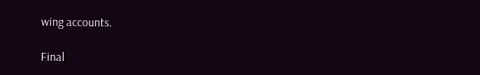wing accounts.

Final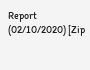Report (02/10/2020) [Zip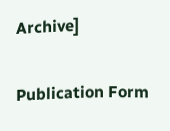Archive]

Publication Form